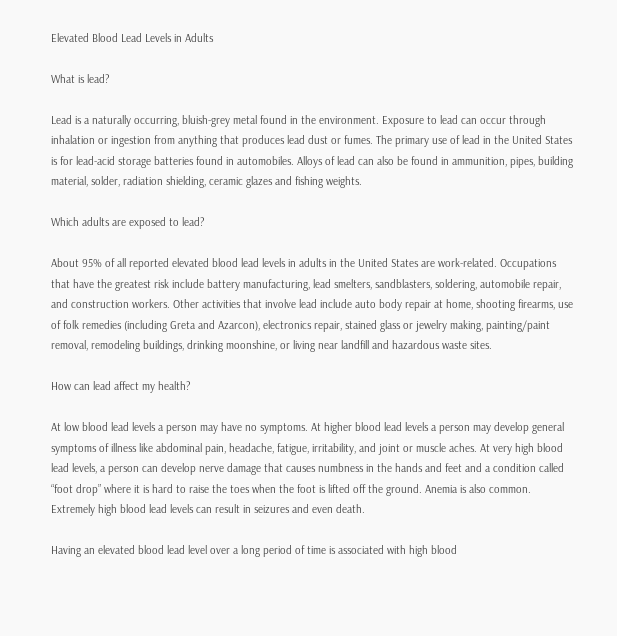Elevated Blood Lead Levels in Adults

What is lead?

Lead is a naturally occurring, bluish-grey metal found in the environment. Exposure to lead can occur through inhalation or ingestion from anything that produces lead dust or fumes. The primary use of lead in the United States is for lead-acid storage batteries found in automobiles. Alloys of lead can also be found in ammunition, pipes, building material, solder, radiation shielding, ceramic glazes and fishing weights.

Which adults are exposed to lead?

About 95% of all reported elevated blood lead levels in adults in the United States are work-related. Occupations that have the greatest risk include battery manufacturing, lead smelters, sandblasters, soldering, automobile repair, and construction workers. Other activities that involve lead include auto body repair at home, shooting firearms, use of folk remedies (including Greta and Azarcon), electronics repair, stained glass or jewelry making, painting/paint removal, remodeling buildings, drinking moonshine, or living near landfill and hazardous waste sites.

How can lead affect my health?

At low blood lead levels a person may have no symptoms. At higher blood lead levels a person may develop general symptoms of illness like abdominal pain, headache, fatigue, irritability, and joint or muscle aches. At very high blood lead levels, a person can develop nerve damage that causes numbness in the hands and feet and a condition called “foot drop” where it is hard to raise the toes when the foot is lifted off the ground. Anemia is also common. Extremely high blood lead levels can result in seizures and even death.

Having an elevated blood lead level over a long period of time is associated with high blood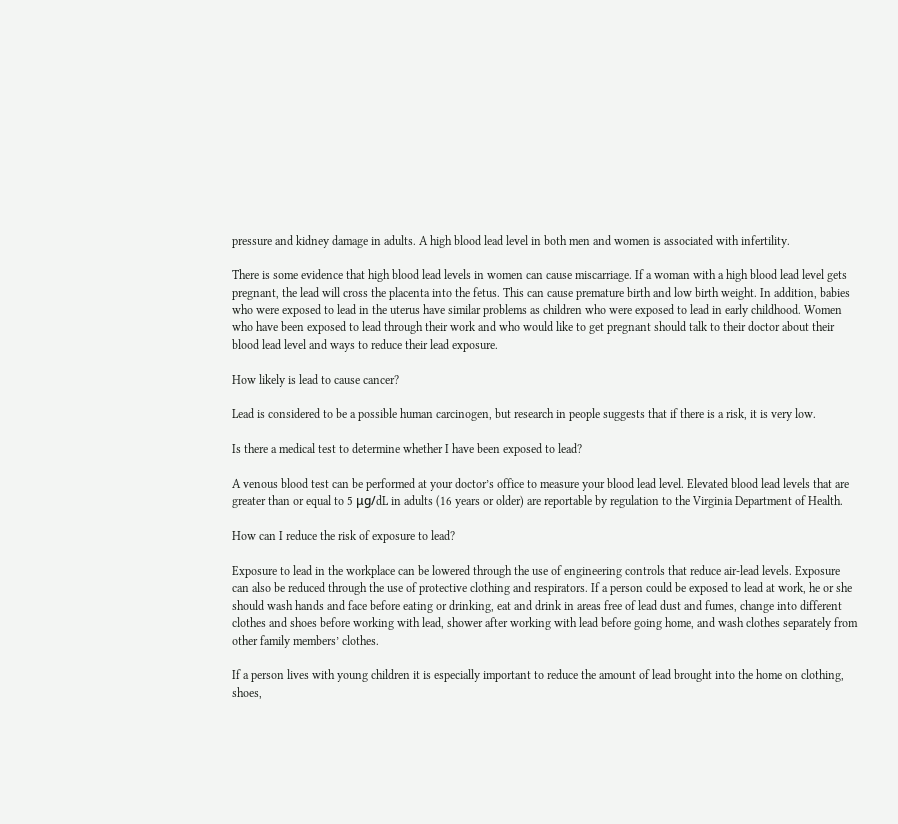pressure and kidney damage in adults. A high blood lead level in both men and women is associated with infertility.

There is some evidence that high blood lead levels in women can cause miscarriage. If a woman with a high blood lead level gets pregnant, the lead will cross the placenta into the fetus. This can cause premature birth and low birth weight. In addition, babies who were exposed to lead in the uterus have similar problems as children who were exposed to lead in early childhood. Women who have been exposed to lead through their work and who would like to get pregnant should talk to their doctor about their blood lead level and ways to reduce their lead exposure.

How likely is lead to cause cancer?

Lead is considered to be a possible human carcinogen, but research in people suggests that if there is a risk, it is very low.

Is there a medical test to determine whether I have been exposed to lead?

A venous blood test can be performed at your doctor’s office to measure your blood lead level. Elevated blood lead levels that are greater than or equal to 5 μg/dL in adults (16 years or older) are reportable by regulation to the Virginia Department of Health.

How can I reduce the risk of exposure to lead?

Exposure to lead in the workplace can be lowered through the use of engineering controls that reduce air-lead levels. Exposure can also be reduced through the use of protective clothing and respirators. If a person could be exposed to lead at work, he or she should wash hands and face before eating or drinking, eat and drink in areas free of lead dust and fumes, change into different clothes and shoes before working with lead, shower after working with lead before going home, and wash clothes separately from other family members’ clothes.

If a person lives with young children it is especially important to reduce the amount of lead brought into the home on clothing, shoes,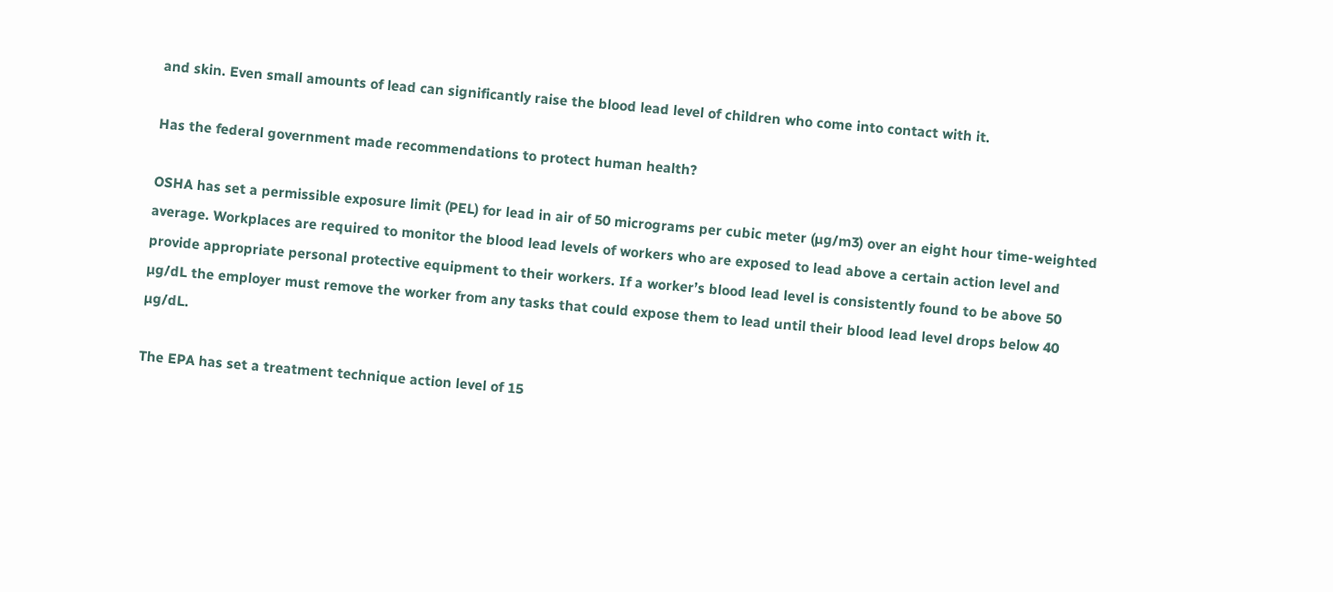and skin. Even small amounts of lead can significantly raise the blood lead level of children who come into contact with it.

Has the federal government made recommendations to protect human health?

OSHA has set a permissible exposure limit (PEL) for lead in air of 50 micrograms per cubic meter (µg/m3) over an eight hour time-weighted average. Workplaces are required to monitor the blood lead levels of workers who are exposed to lead above a certain action level and provide appropriate personal protective equipment to their workers. If a worker’s blood lead level is consistently found to be above 50 µg/dL the employer must remove the worker from any tasks that could expose them to lead until their blood lead level drops below 40 µg/dL.

The EPA has set a treatment technique action level of 15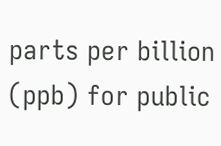parts per billion (ppb) for public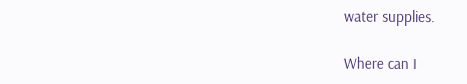water supplies.

Where can I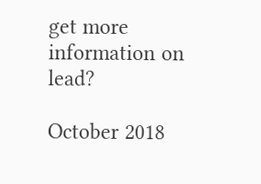get more information on lead?

October 2018